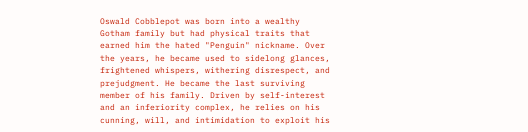Oswald Cobblepot was born into a wealthy Gotham family but had physical traits that earned him the hated "Penguin" nickname. Over the years, he became used to sidelong glances, frightened whispers, withering disrespect, and prejudgment. He became the last surviving member of his family. Driven by self-interest and an inferiority complex, he relies on his cunning, will, and intimidation to exploit his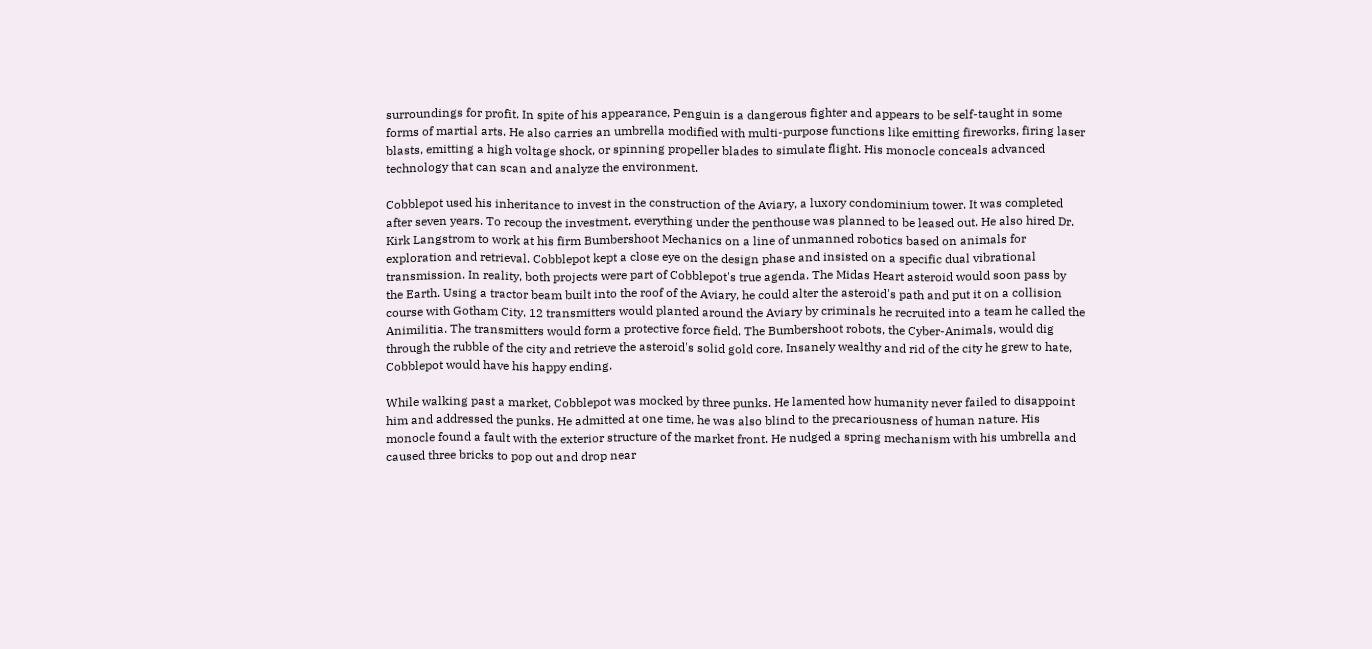surroundings for profit. In spite of his appearance, Penguin is a dangerous fighter and appears to be self-taught in some forms of martial arts. He also carries an umbrella modified with multi-purpose functions like emitting fireworks, firing laser blasts, emitting a high voltage shock, or spinning propeller blades to simulate flight. His monocle conceals advanced technology that can scan and analyze the environment.

Cobblepot used his inheritance to invest in the construction of the Aviary, a luxory condominium tower. It was completed after seven years. To recoup the investment, everything under the penthouse was planned to be leased out. He also hired Dr. Kirk Langstrom to work at his firm Bumbershoot Mechanics on a line of unmanned robotics based on animals for exploration and retrieval. Cobblepot kept a close eye on the design phase and insisted on a specific dual vibrational transmission. In reality, both projects were part of Cobblepot's true agenda. The Midas Heart asteroid would soon pass by the Earth. Using a tractor beam built into the roof of the Aviary, he could alter the asteroid's path and put it on a collision course with Gotham City. 12 transmitters would planted around the Aviary by criminals he recruited into a team he called the Animilitia. The transmitters would form a protective force field. The Bumbershoot robots, the Cyber-Animals, would dig through the rubble of the city and retrieve the asteroid's solid gold core. Insanely wealthy and rid of the city he grew to hate, Cobblepot would have his happy ending.

While walking past a market, Cobblepot was mocked by three punks. He lamented how humanity never failed to disappoint him and addressed the punks. He admitted at one time, he was also blind to the precariousness of human nature. His monocle found a fault with the exterior structure of the market front. He nudged a spring mechanism with his umbrella and caused three bricks to pop out and drop near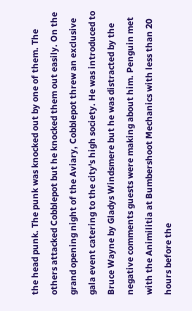the head punk. The punk was knocked out by one of them. The others attacked Cobblepot but he knocked them out easily. On the grand opening night of the Aviary, Cobblepot threw an exclusive gala event catering to the city's high society. He was introduced to Bruce Wayne by Gladys Windsmere but he was distracted by the negative comments guests were making about him. Penguin met with the Animilitia at Bumbershoot Mechanics with less than 20 hours before the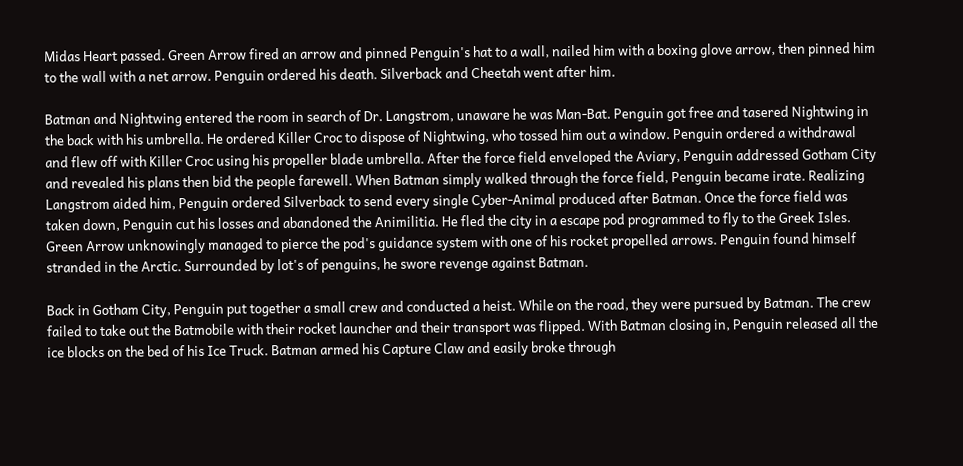Midas Heart passed. Green Arrow fired an arrow and pinned Penguin's hat to a wall, nailed him with a boxing glove arrow, then pinned him to the wall with a net arrow. Penguin ordered his death. Silverback and Cheetah went after him.

Batman and Nightwing entered the room in search of Dr. Langstrom, unaware he was Man-Bat. Penguin got free and tasered Nightwing in the back with his umbrella. He ordered Killer Croc to dispose of Nightwing, who tossed him out a window. Penguin ordered a withdrawal and flew off with Killer Croc using his propeller blade umbrella. After the force field enveloped the Aviary, Penguin addressed Gotham City and revealed his plans then bid the people farewell. When Batman simply walked through the force field, Penguin became irate. Realizing Langstrom aided him, Penguin ordered Silverback to send every single Cyber-Animal produced after Batman. Once the force field was taken down, Penguin cut his losses and abandoned the Animilitia. He fled the city in a escape pod programmed to fly to the Greek Isles. Green Arrow unknowingly managed to pierce the pod's guidance system with one of his rocket propelled arrows. Penguin found himself stranded in the Arctic. Surrounded by lot's of penguins, he swore revenge against Batman.

Back in Gotham City, Penguin put together a small crew and conducted a heist. While on the road, they were pursued by Batman. The crew failed to take out the Batmobile with their rocket launcher and their transport was flipped. With Batman closing in, Penguin released all the ice blocks on the bed of his Ice Truck. Batman armed his Capture Claw and easily broke through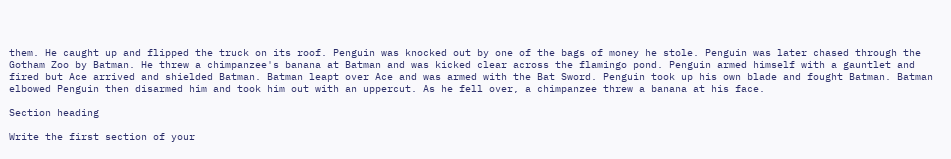them. He caught up and flipped the truck on its roof. Penguin was knocked out by one of the bags of money he stole. Penguin was later chased through the Gotham Zoo by Batman. He threw a chimpanzee's banana at Batman and was kicked clear across the flamingo pond. Penguin armed himself with a gauntlet and fired but Ace arrived and shielded Batman. Batman leapt over Ace and was armed with the Bat Sword. Penguin took up his own blade and fought Batman. Batman elbowed Penguin then disarmed him and took him out with an uppercut. As he fell over, a chimpanzee threw a banana at his face.

Section heading

Write the first section of your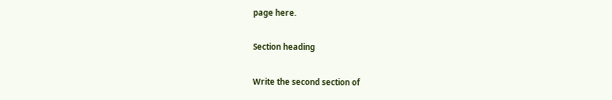page here.

Section heading

Write the second section of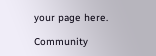your page here.

Community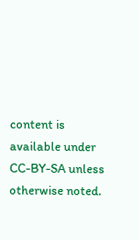content is available under CC-BY-SA unless otherwise noted.